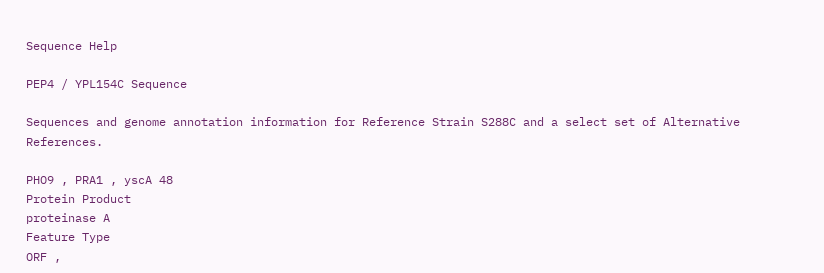Sequence Help

PEP4 / YPL154C Sequence

Sequences and genome annotation information for Reference Strain S288C and a select set of Alternative References.

PHO9 , PRA1 , yscA 48
Protein Product
proteinase A
Feature Type
ORF ,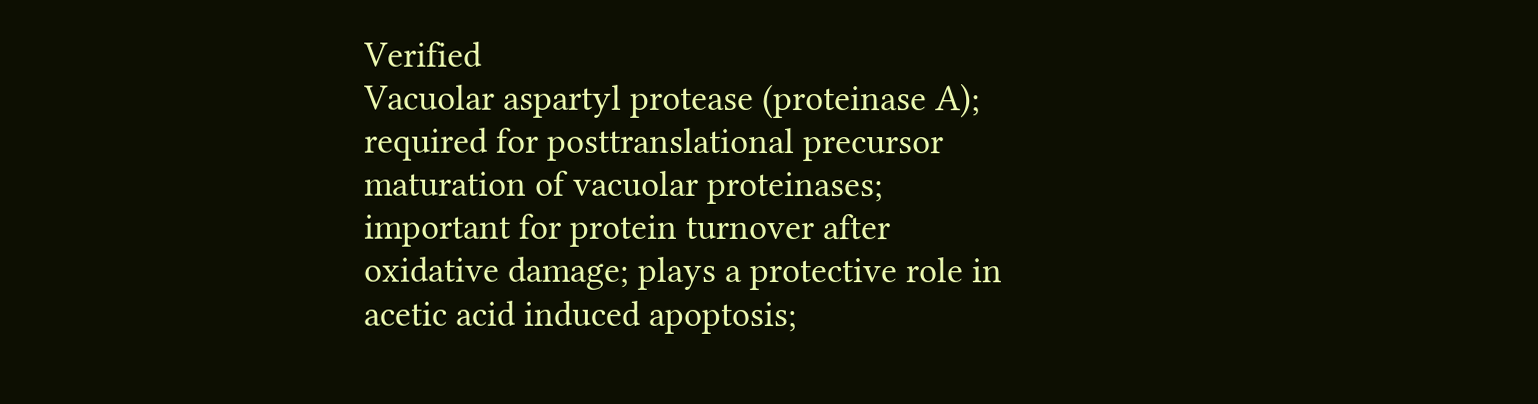Verified
Vacuolar aspartyl protease (proteinase A); required for posttranslational precursor maturation of vacuolar proteinases; important for protein turnover after oxidative damage; plays a protective role in acetic acid induced apoptosis;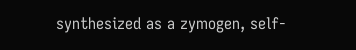synthesized as a zymogen, self-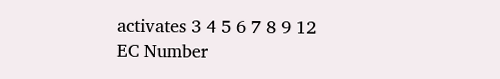activates 3 4 5 6 7 8 9 12
EC Number